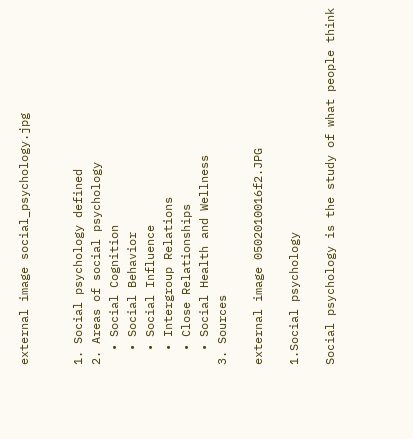external image social_psychology.jpg


1. Social psychology defined
2. Areas of social psychology
  • Social Cognition
  • Social Behavior
  • Social Influence
  • Intergroup Relations
  • Close Relationships
  • Social Health and Wellness
3. Sources

external image 0502010016f2.JPG

1.Social psychology

Social psychology is the study of what people think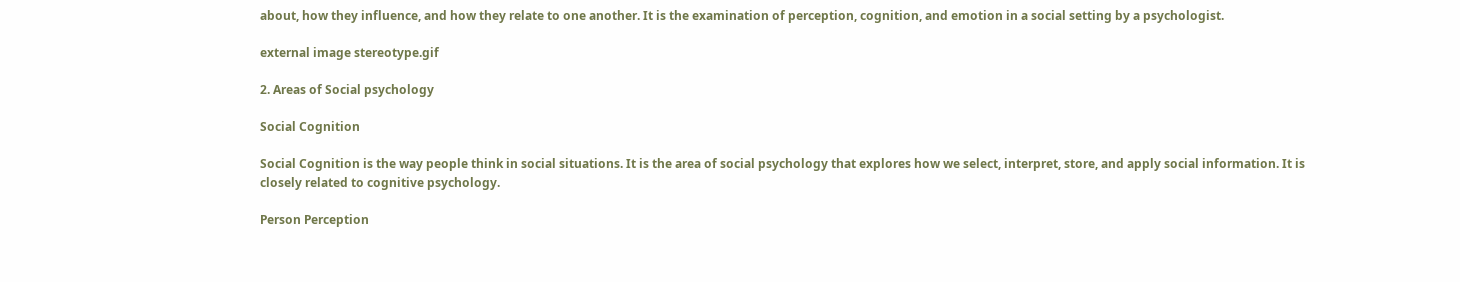about, how they influence, and how they relate to one another. It is the examination of perception, cognition, and emotion in a social setting by a psychologist.

external image stereotype.gif

2. Areas of Social psychology

Social Cognition

Social Cognition is the way people think in social situations. It is the area of social psychology that explores how we select, interpret, store, and apply social information. It is closely related to cognitive psychology.

Person Perception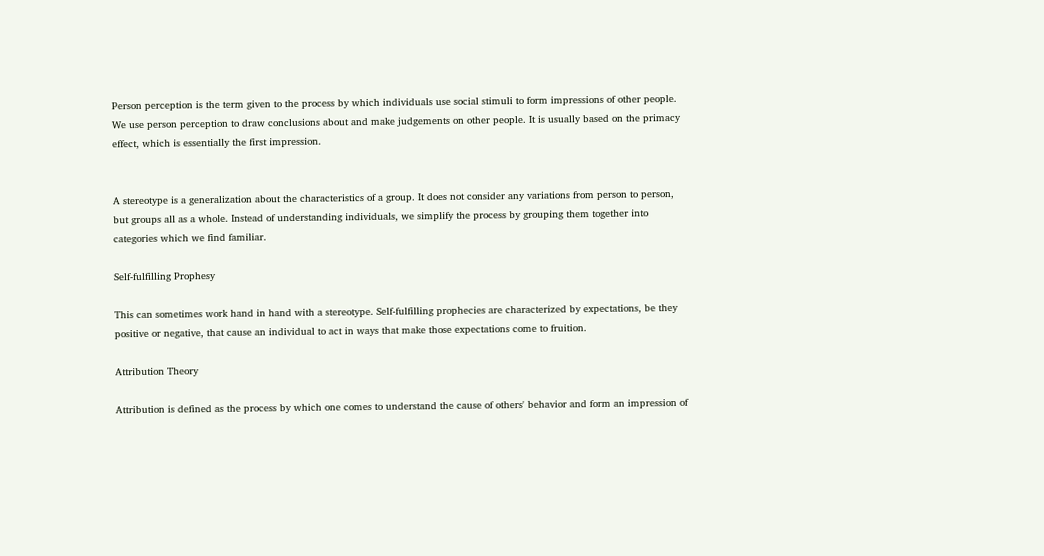Person perception is the term given to the process by which individuals use social stimuli to form impressions of other people. We use person perception to draw conclusions about and make judgements on other people. It is usually based on the primacy effect, which is essentially the first impression.


A stereotype is a generalization about the characteristics of a group. It does not consider any variations from person to person, but groups all as a whole. Instead of understanding individuals, we simplify the process by grouping them together into categories which we find familiar.

Self-fulfilling Prophesy

This can sometimes work hand in hand with a stereotype. Self-fulfilling prophecies are characterized by expectations, be they positive or negative, that cause an individual to act in ways that make those expectations come to fruition.

Attribution Theory

Attribution is defined as the process by which one comes to understand the cause of others' behavior and form an impression of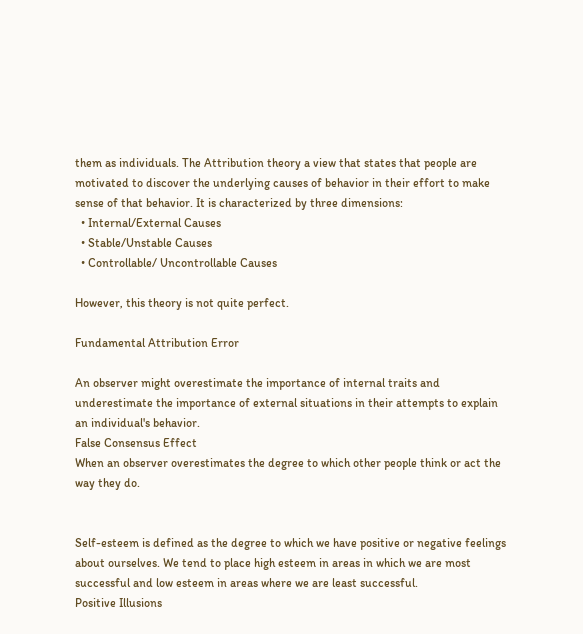them as individuals. The Attribution theory a view that states that people are motivated to discover the underlying causes of behavior in their effort to make sense of that behavior. It is characterized by three dimensions:
  • Internal/External Causes
  • Stable/Unstable Causes
  • Controllable/ Uncontrollable Causes

However, this theory is not quite perfect.

Fundamental Attribution Error

An observer might overestimate the importance of internal traits and underestimate the importance of external situations in their attempts to explain an individual's behavior.
False Consensus Effect
When an observer overestimates the degree to which other people think or act the way they do.


Self-esteem is defined as the degree to which we have positive or negative feelings about ourselves. We tend to place high esteem in areas in which we are most successful and low esteem in areas where we are least successful.
Positive Illusions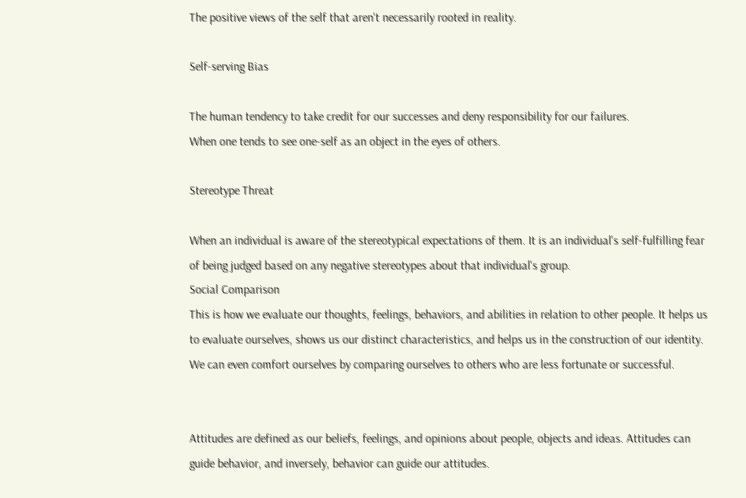The positive views of the self that aren't necessarily rooted in reality.

Self-serving Bias

The human tendency to take credit for our successes and deny responsibility for our failures.
When one tends to see one-self as an object in the eyes of others.

Stereotype Threat

When an individual is aware of the stereotypical expectations of them. It is an individual's self-fulfilling fear of being judged based on any negative stereotypes about that individual's group.
Social Comparison
This is how we evaluate our thoughts, feelings, behaviors, and abilities in relation to other people. It helps us to evaluate ourselves, shows us our distinct characteristics, and helps us in the construction of our identity. We can even comfort ourselves by comparing ourselves to others who are less fortunate or successful.


Attitudes are defined as our beliefs, feelings, and opinions about people, objects and ideas. Attitudes can guide behavior, and inversely, behavior can guide our attitudes.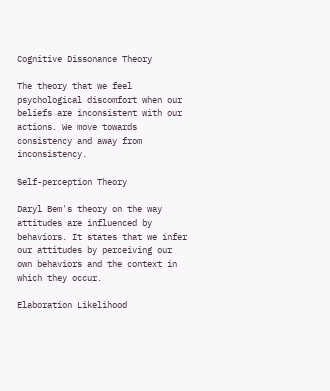Cognitive Dissonance Theory

The theory that we feel psychological discomfort when our beliefs are inconsistent with our actions. We move towards consistency and away from inconsistency.

Self-perception Theory

Daryl Bem's theory on the way attitudes are influenced by behaviors. It states that we infer our attitudes by perceiving our own behaviors and the context in which they occur.

Elaboration Likelihood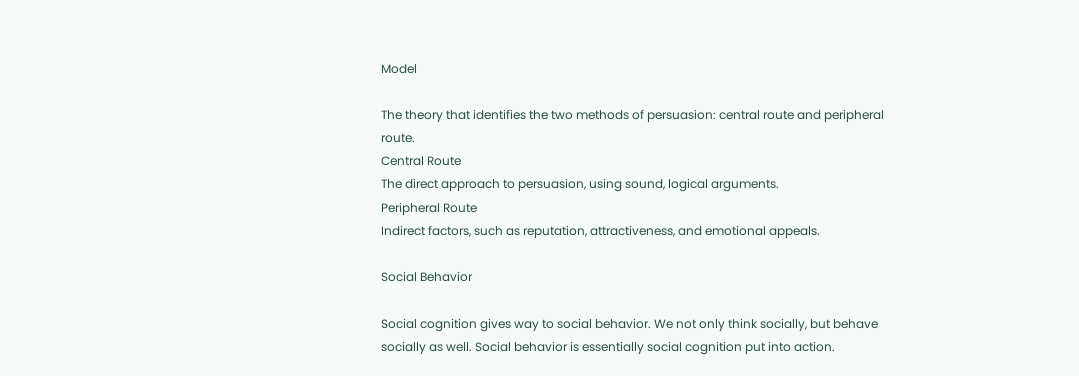Model

The theory that identifies the two methods of persuasion: central route and peripheral route.
Central Route
The direct approach to persuasion, using sound, logical arguments.
Peripheral Route
Indirect factors, such as reputation, attractiveness, and emotional appeals.

Social Behavior

Social cognition gives way to social behavior. We not only think socially, but behave socially as well. Social behavior is essentially social cognition put into action.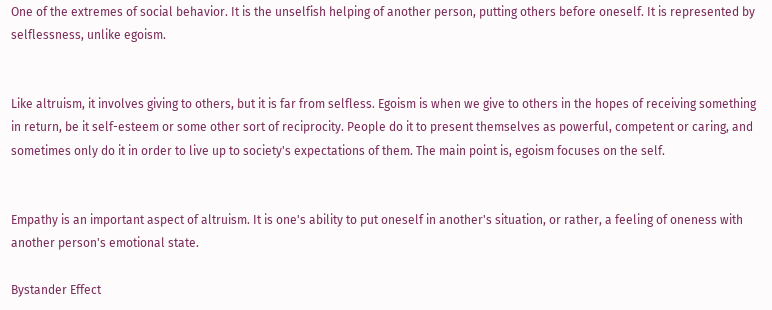One of the extremes of social behavior. It is the unselfish helping of another person, putting others before oneself. It is represented by selflessness, unlike egoism.


Like altruism, it involves giving to others, but it is far from selfless. Egoism is when we give to others in the hopes of receiving something in return, be it self-esteem or some other sort of reciprocity. People do it to present themselves as powerful, competent or caring, and sometimes only do it in order to live up to society's expectations of them. The main point is, egoism focuses on the self.


Empathy is an important aspect of altruism. It is one's ability to put oneself in another's situation, or rather, a feeling of oneness with another person's emotional state.

Bystander Effect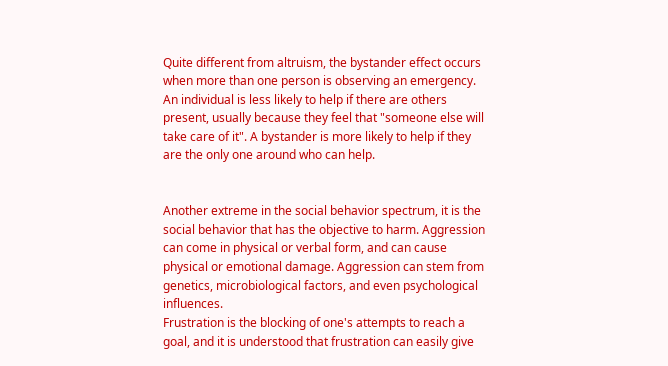Quite different from altruism, the bystander effect occurs when more than one person is observing an emergency. An individual is less likely to help if there are others present, usually because they feel that "someone else will take care of it". A bystander is more likely to help if they are the only one around who can help.


Another extreme in the social behavior spectrum, it is the social behavior that has the objective to harm. Aggression can come in physical or verbal form, and can cause physical or emotional damage. Aggression can stem from genetics, microbiological factors, and even psychological influences.
Frustration is the blocking of one's attempts to reach a goal, and it is understood that frustration can easily give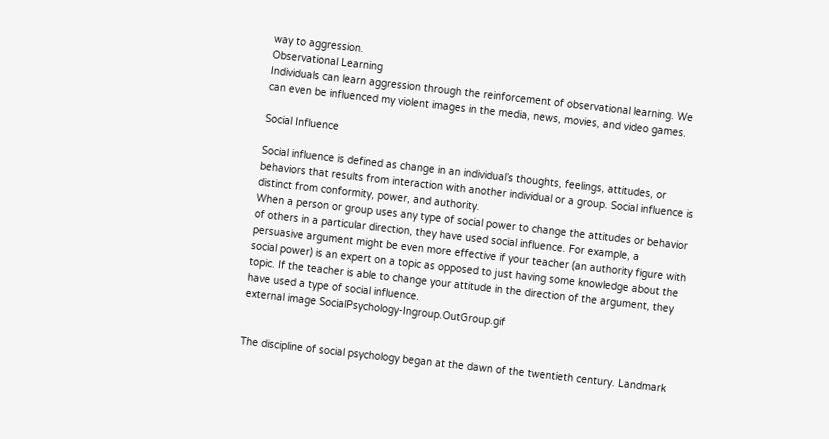way to aggression.
Observational Learning
Individuals can learn aggression through the reinforcement of observational learning. We can even be influenced my violent images in the media, news, movies, and video games.

Social Influence

Social influence is defined as change in an individual’s thoughts, feelings, attitudes, or behaviors that results from interaction with another individual or a group. Social influence is distinct from conformity, power, and authority.
When a person or group uses any type of social power to change the attitudes or behavior of others in a particular direction, they have used social influence. For example, a persuasive argument might be even more effective if your teacher (an authority figure with social power) is an expert on a topic as opposed to just having some knowledge about the topic. If the teacher is able to change your attitude in the direction of the argument, they have used a type of social influence.
external image SocialPsychology-Ingroup.OutGroup.gif


The discipline of social psychology began at the dawn of the twentieth century. Landmark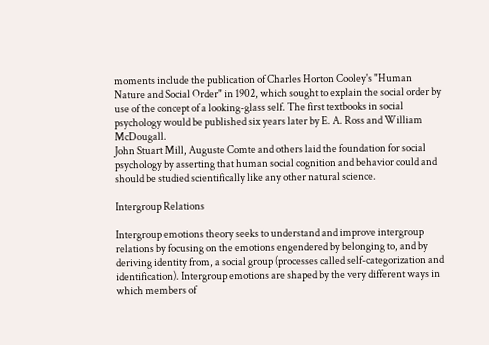moments include the publication of Charles Horton Cooley's "Human Nature and Social Order" in 1902, which sought to explain the social order by use of the concept of a looking-glass self. The first textbooks in social psychology would be published six years later by E. A. Ross and William McDougall.
John Stuart Mill, Auguste Comte and others laid the foundation for social psychology by asserting that human social cognition and behavior could and should be studied scientifically like any other natural science.

Intergroup Relations

Intergroup emotions theory seeks to understand and improve intergroup relations by focusing on the emotions engendered by belonging to, and by deriving identity from, a social group (processes called self-categorization and identification). Intergroup emotions are shaped by the very different ways in which members of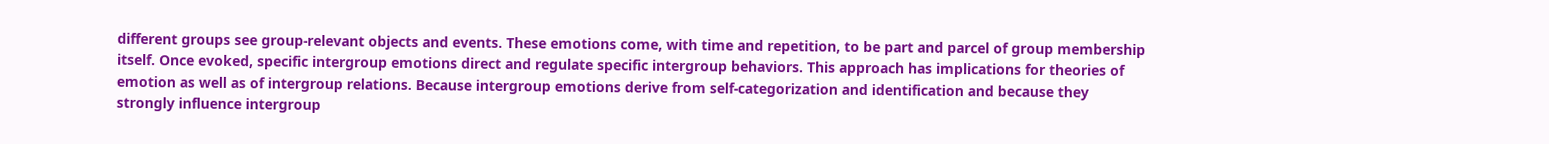different groups see group-relevant objects and events. These emotions come, with time and repetition, to be part and parcel of group membership itself. Once evoked, specific intergroup emotions direct and regulate specific intergroup behaviors. This approach has implications for theories of emotion as well as of intergroup relations. Because intergroup emotions derive from self-categorization and identification and because they strongly influence intergroup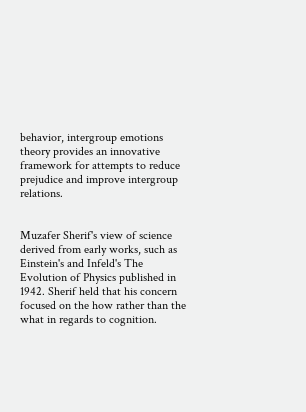behavior, intergroup emotions theory provides an innovative framework for attempts to reduce prejudice and improve intergroup relations.


Muzafer Sherif's view of science derived from early works, such as Einstein's and Infeld's The Evolution of Physics published in 1942. Sherif held that his concern focused on the how rather than the what in regards to cognition.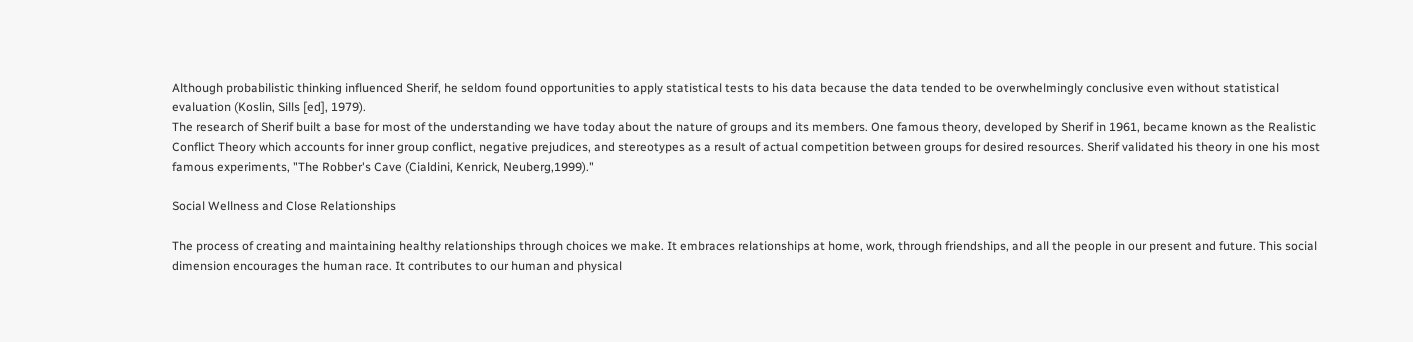Although probabilistic thinking influenced Sherif, he seldom found opportunities to apply statistical tests to his data because the data tended to be overwhelmingly conclusive even without statistical evaluation (Koslin, Sills [ed], 1979).
The research of Sherif built a base for most of the understanding we have today about the nature of groups and its members. One famous theory, developed by Sherif in 1961, became known as the Realistic Conflict Theory which accounts for inner group conflict, negative prejudices, and stereotypes as a result of actual competition between groups for desired resources. Sherif validated his theory in one his most famous experiments, "The Robber's Cave (Cialdini, Kenrick, Neuberg,1999)."

Social Wellness and Close Relationships

The process of creating and maintaining healthy relationships through choices we make. It embraces relationships at home, work, through friendships, and all the people in our present and future. This social dimension encourages the human race. It contributes to our human and physical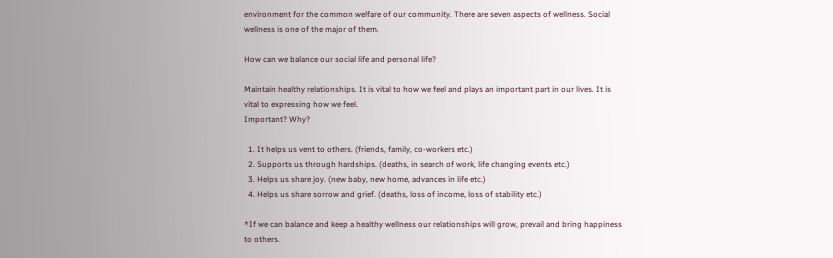environment for the common welfare of our community. There are seven aspects of wellness. Social wellness is one of the major of them.

How can we balance our social life and personal life?

Maintain healthy relationships. It is vital to how we feel and plays an important part in our lives. It is vital to expressing how we feel.
Important? Why?

  1. It helps us vent to others. (friends, family, co-workers etc.)
  2. Supports us through hardships. (deaths, in search of work, life changing events etc.)
  3. Helps us share joy. (new baby, new home, advances in life etc.)
  4. Helps us share sorrow and grief. (deaths, loss of income, loss of stability etc.)

*If we can balance and keep a healthy wellness our relationships will grow, prevail and bring happiness to others.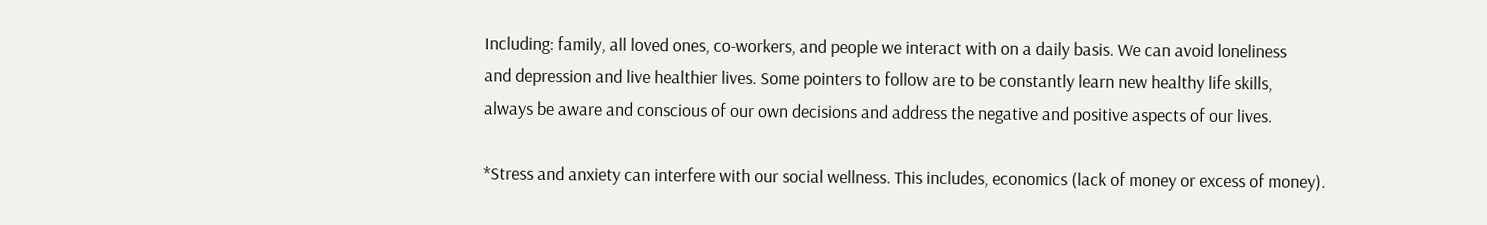Including: family, all loved ones, co-workers, and people we interact with on a daily basis. We can avoid loneliness
and depression and live healthier lives. Some pointers to follow are to be constantly learn new healthy life skills,
always be aware and conscious of our own decisions and address the negative and positive aspects of our lives.

*Stress and anxiety can interfere with our social wellness. This includes, economics (lack of money or excess of money).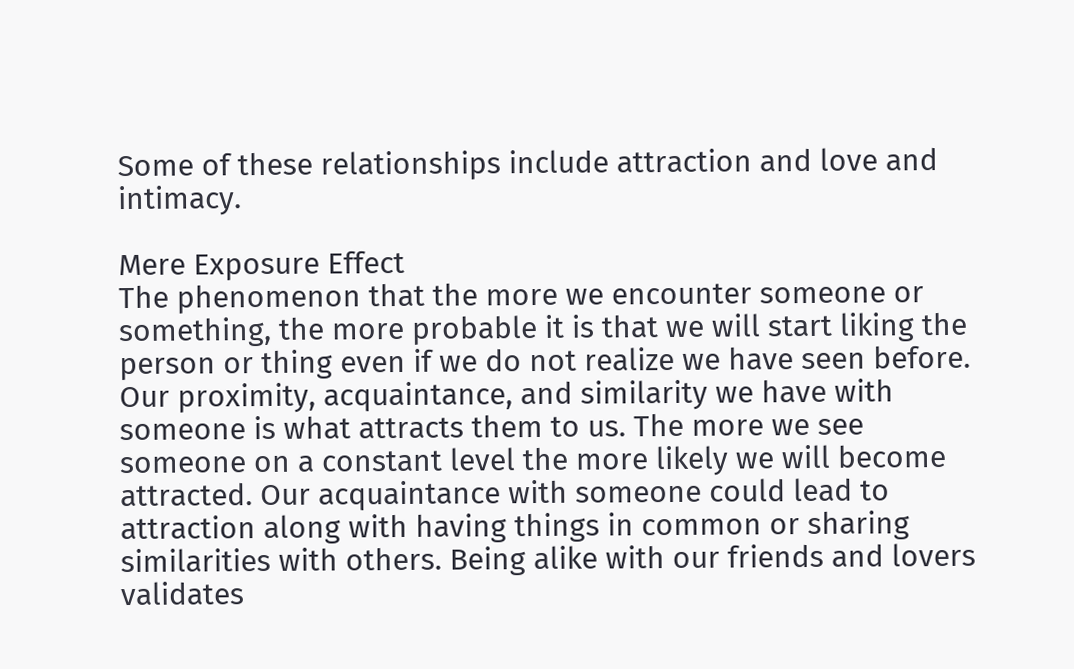Some of these relationships include attraction and love and intimacy.

Mere Exposure Effect
The phenomenon that the more we encounter someone or something, the more probable it is that we will start liking the person or thing even if we do not realize we have seen before.
Our proximity, acquaintance, and similarity we have with someone is what attracts them to us. The more we see someone on a constant level the more likely we will become attracted. Our acquaintance with someone could lead to attraction along with having things in common or sharing similarities with others. Being alike with our friends and lovers validates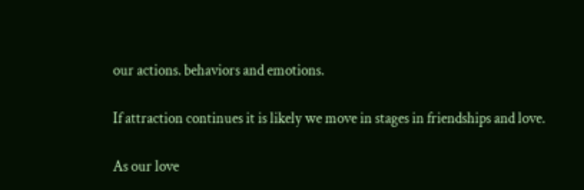our actions. behaviors and emotions.

If attraction continues it is likely we move in stages in friendships and love.

As our love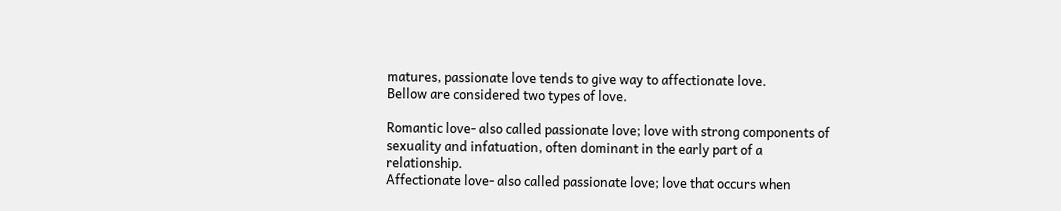matures, passionate love tends to give way to affectionate love.
Bellow are considered two types of love.

Romantic love- also called passionate love; love with strong components of sexuality and infatuation, often dominant in the early part of a relationship.
Affectionate love- also called passionate love; love that occurs when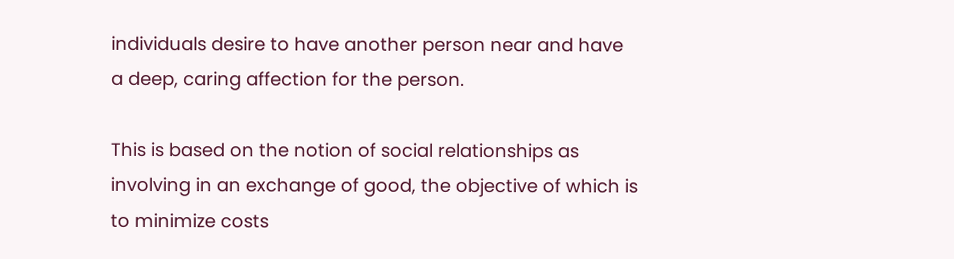individuals desire to have another person near and have a deep, caring affection for the person.

This is based on the notion of social relationships as involving in an exchange of good, the objective of which is to minimize costs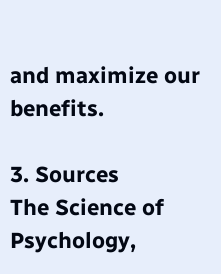and maximize our benefits.

3. Sources
The Science of Psychology,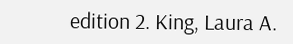edition 2. King, Laura A.